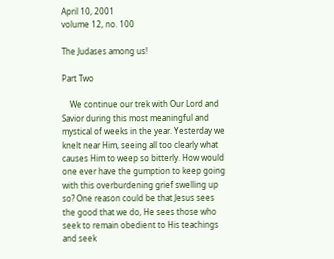April 10, 2001
volume 12, no. 100

The Judases among us!

Part Two

    We continue our trek with Our Lord and Savior during this most meaningful and mystical of weeks in the year. Yesterday we knelt near Him, seeing all too clearly what causes Him to weep so bitterly. How would one ever have the gumption to keep going with this overburdening grief swelling up so? One reason could be that Jesus sees the good that we do, He sees those who seek to remain obedient to His teachings and seek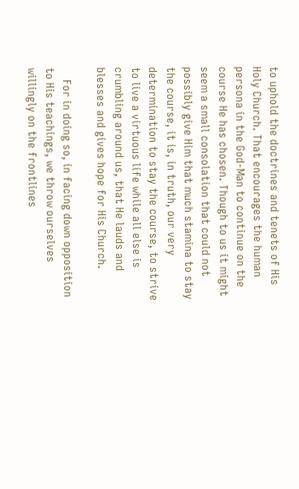to uphold the doctrines and tenets of His Holy Church. That encourages the human persona in the God-Man to continue on the course He has chosen. Though to us it might seem a small consolation that could not possibly give Him that much stamina to stay the course, it is, in truth, our very determination to stay the course, to strive to live a virtuous life while all else is crumbling around us, that He lauds and blesses and gives hope for His Church.

    For in doing so, in facing down opposition to His teachings, we throw ourselves willingly on the frontlines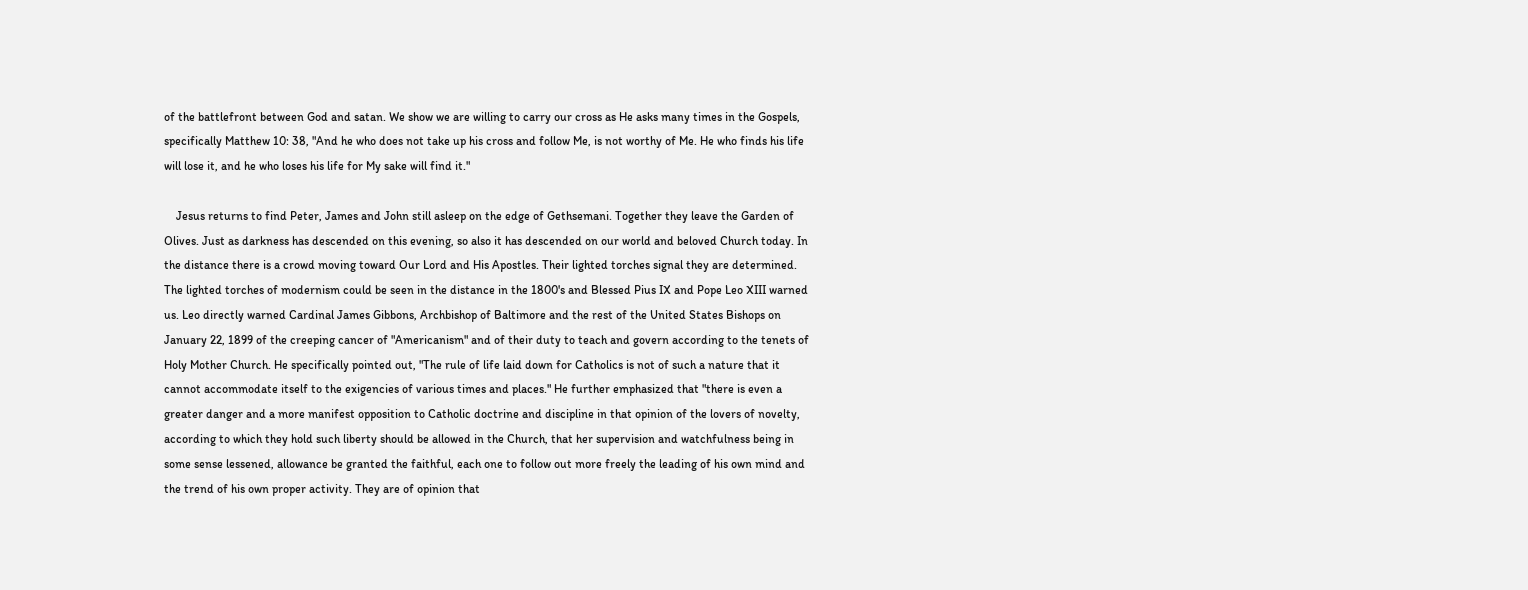of the battlefront between God and satan. We show we are willing to carry our cross as He asks many times in the Gospels, specifically Matthew 10: 38, "And he who does not take up his cross and follow Me, is not worthy of Me. He who finds his life will lose it, and he who loses his life for My sake will find it."

    Jesus returns to find Peter, James and John still asleep on the edge of Gethsemani. Together they leave the Garden of Olives. Just as darkness has descended on this evening, so also it has descended on our world and beloved Church today. In the distance there is a crowd moving toward Our Lord and His Apostles. Their lighted torches signal they are determined. The lighted torches of modernism could be seen in the distance in the 1800's and Blessed Pius IX and Pope Leo XIII warned us. Leo directly warned Cardinal James Gibbons, Archbishop of Baltimore and the rest of the United States Bishops on January 22, 1899 of the creeping cancer of "Americanism" and of their duty to teach and govern according to the tenets of Holy Mother Church. He specifically pointed out, "The rule of life laid down for Catholics is not of such a nature that it cannot accommodate itself to the exigencies of various times and places." He further emphasized that "there is even a greater danger and a more manifest opposition to Catholic doctrine and discipline in that opinion of the lovers of novelty, according to which they hold such liberty should be allowed in the Church, that her supervision and watchfulness being in some sense lessened, allowance be granted the faithful, each one to follow out more freely the leading of his own mind and the trend of his own proper activity. They are of opinion that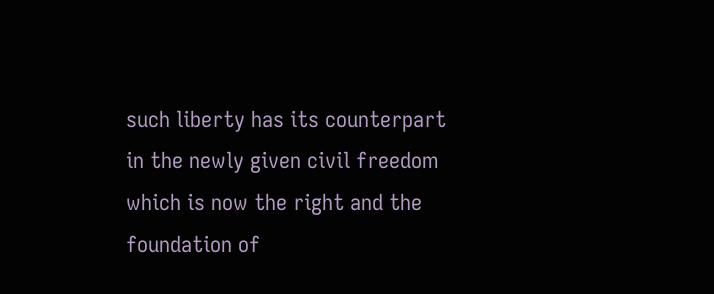such liberty has its counterpart in the newly given civil freedom which is now the right and the foundation of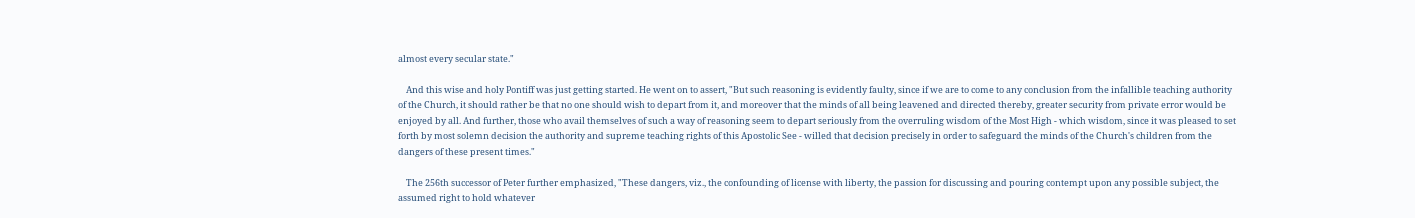almost every secular state."

    And this wise and holy Pontiff was just getting started. He went on to assert, "But such reasoning is evidently faulty, since if we are to come to any conclusion from the infallible teaching authority of the Church, it should rather be that no one should wish to depart from it, and moreover that the minds of all being leavened and directed thereby, greater security from private error would be enjoyed by all. And further, those who avail themselves of such a way of reasoning seem to depart seriously from the overruling wisdom of the Most High - which wisdom, since it was pleased to set forth by most solemn decision the authority and supreme teaching rights of this Apostolic See - willed that decision precisely in order to safeguard the minds of the Church's children from the dangers of these present times."

    The 256th successor of Peter further emphasized, "These dangers, viz., the confounding of license with liberty, the passion for discussing and pouring contempt upon any possible subject, the assumed right to hold whatever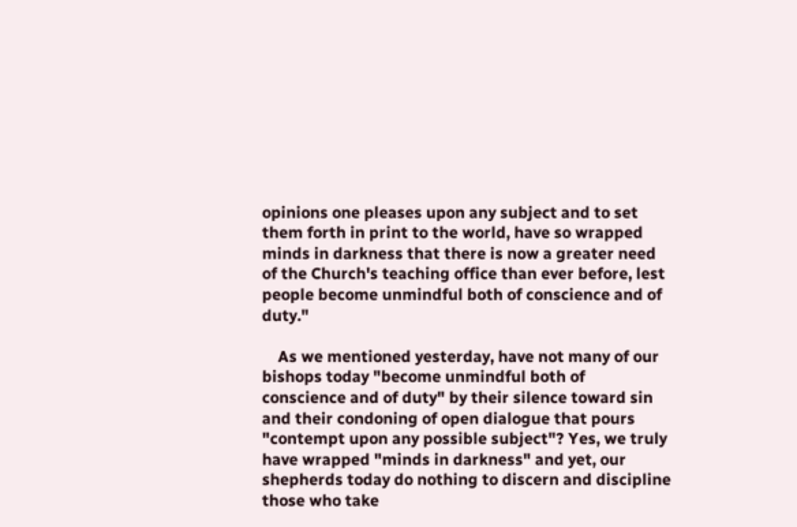opinions one pleases upon any subject and to set them forth in print to the world, have so wrapped minds in darkness that there is now a greater need of the Church's teaching office than ever before, lest people become unmindful both of conscience and of duty."

    As we mentioned yesterday, have not many of our bishops today "become unmindful both of conscience and of duty" by their silence toward sin and their condoning of open dialogue that pours "contempt upon any possible subject"? Yes, we truly have wrapped "minds in darkness" and yet, our shepherds today do nothing to discern and discipline those who take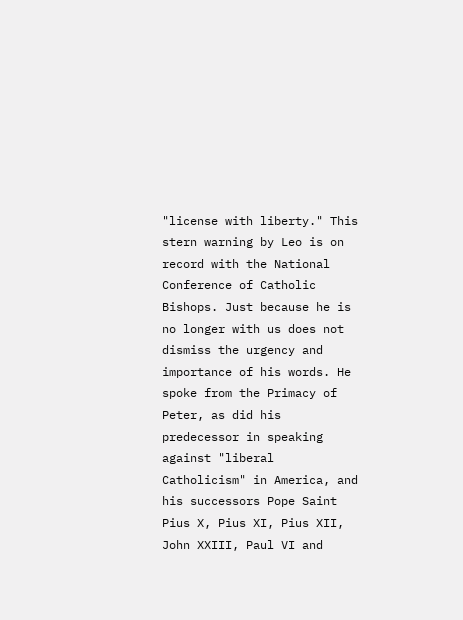"license with liberty." This stern warning by Leo is on record with the National Conference of Catholic Bishops. Just because he is no longer with us does not dismiss the urgency and importance of his words. He spoke from the Primacy of Peter, as did his predecessor in speaking against "liberal Catholicism" in America, and his successors Pope Saint Pius X, Pius XI, Pius XII, John XXIII, Paul VI and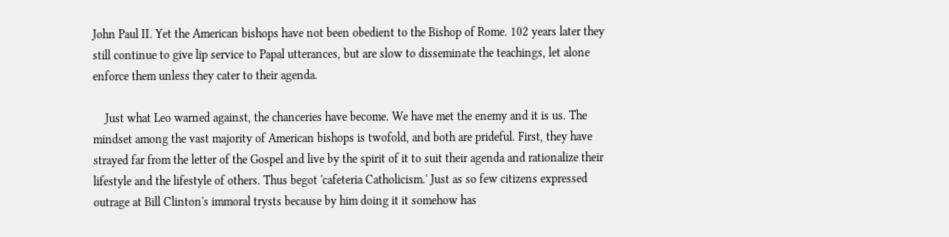John Paul II. Yet the American bishops have not been obedient to the Bishop of Rome. 102 years later they still continue to give lip service to Papal utterances, but are slow to disseminate the teachings, let alone enforce them unless they cater to their agenda.

    Just what Leo warned against, the chanceries have become. We have met the enemy and it is us. The mindset among the vast majority of American bishops is twofold, and both are prideful. First, they have strayed far from the letter of the Gospel and live by the spirit of it to suit their agenda and rationalize their lifestyle and the lifestyle of others. Thus begot 'cafeteria Catholicism.' Just as so few citizens expressed outrage at Bill Clinton's immoral trysts because by him doing it it somehow has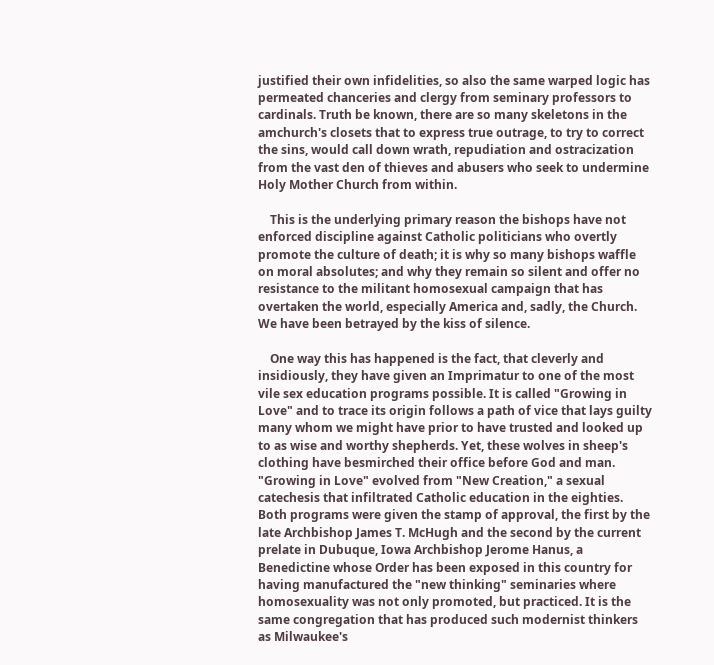justified their own infidelities, so also the same warped logic has permeated chanceries and clergy from seminary professors to cardinals. Truth be known, there are so many skeletons in the amchurch's closets that to express true outrage, to try to correct the sins, would call down wrath, repudiation and ostracization from the vast den of thieves and abusers who seek to undermine Holy Mother Church from within.

    This is the underlying primary reason the bishops have not enforced discipline against Catholic politicians who overtly promote the culture of death; it is why so many bishops waffle on moral absolutes; and why they remain so silent and offer no resistance to the militant homosexual campaign that has overtaken the world, especially America and, sadly, the Church. We have been betrayed by the kiss of silence.

    One way this has happened is the fact, that cleverly and insidiously, they have given an Imprimatur to one of the most vile sex education programs possible. It is called "Growing in Love" and to trace its origin follows a path of vice that lays guilty many whom we might have prior to have trusted and looked up to as wise and worthy shepherds. Yet, these wolves in sheep's clothing have besmirched their office before God and man. "Growing in Love" evolved from "New Creation," a sexual catechesis that infiltrated Catholic education in the eighties. Both programs were given the stamp of approval, the first by the late Archbishop James T. McHugh and the second by the current prelate in Dubuque, Iowa Archbishop Jerome Hanus, a Benedictine whose Order has been exposed in this country for having manufactured the "new thinking" seminaries where homosexuality was not only promoted, but practiced. It is the same congregation that has produced such modernist thinkers as Milwaukee's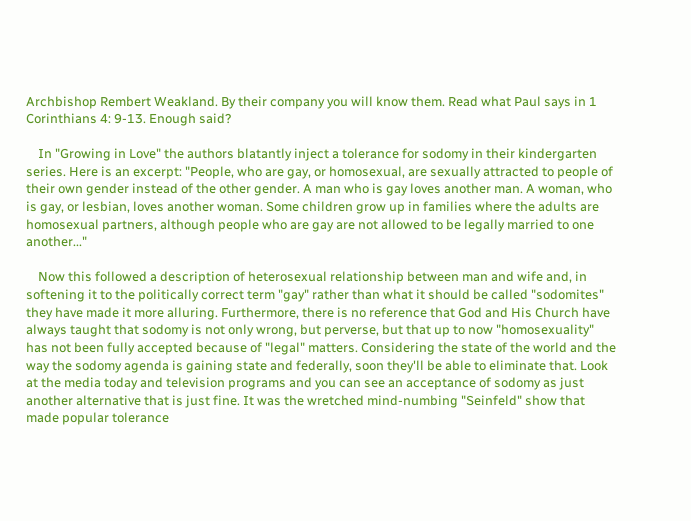Archbishop Rembert Weakland. By their company you will know them. Read what Paul says in 1 Corinthians 4: 9-13. Enough said?

    In "Growing in Love" the authors blatantly inject a tolerance for sodomy in their kindergarten series. Here is an excerpt: "People, who are gay, or homosexual, are sexually attracted to people of their own gender instead of the other gender. A man who is gay loves another man. A woman, who is gay, or lesbian, loves another woman. Some children grow up in families where the adults are homosexual partners, although people who are gay are not allowed to be legally married to one another..."

    Now this followed a description of heterosexual relationship between man and wife and, in softening it to the politically correct term "gay" rather than what it should be called "sodomites" they have made it more alluring. Furthermore, there is no reference that God and His Church have always taught that sodomy is not only wrong, but perverse, but that up to now "homosexuality" has not been fully accepted because of "legal" matters. Considering the state of the world and the way the sodomy agenda is gaining state and federally, soon they'll be able to eliminate that. Look at the media today and television programs and you can see an acceptance of sodomy as just another alternative that is just fine. It was the wretched mind-numbing "Seinfeld" show that made popular tolerance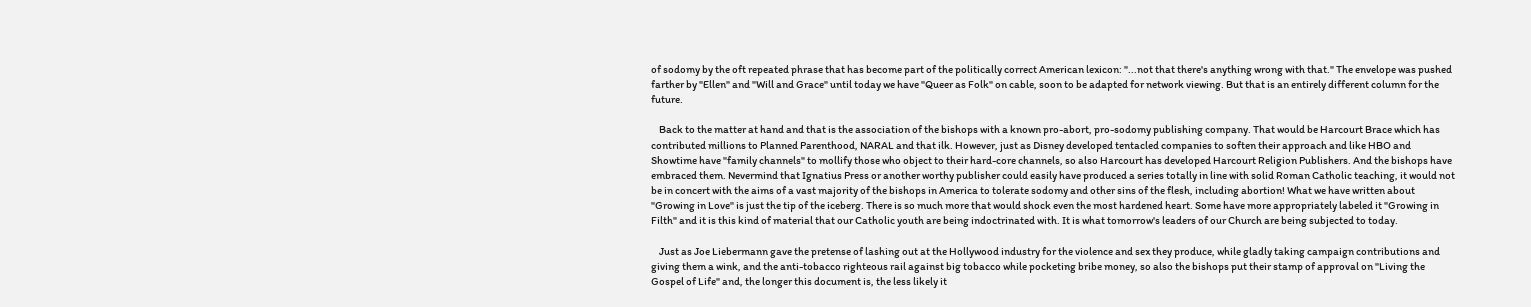of sodomy by the oft repeated phrase that has become part of the politically correct American lexicon: "...not that there's anything wrong with that." The envelope was pushed farther by "Ellen" and "Will and Grace" until today we have "Queer as Folk" on cable, soon to be adapted for network viewing. But that is an entirely different column for the future.

    Back to the matter at hand and that is the association of the bishops with a known pro-abort, pro-sodomy publishing company. That would be Harcourt Brace which has contributed millions to Planned Parenthood, NARAL and that ilk. However, just as Disney developed tentacled companies to soften their approach and like HBO and Showtime have "family channels" to mollify those who object to their hard-core channels, so also Harcourt has developed Harcourt Religion Publishers. And the bishops have embraced them. Nevermind that Ignatius Press or another worthy publisher could easily have produced a series totally in line with solid Roman Catholic teaching, it would not be in concert with the aims of a vast majority of the bishops in America to tolerate sodomy and other sins of the flesh, including abortion! What we have written about "Growing in Love" is just the tip of the iceberg. There is so much more that would shock even the most hardened heart. Some have more appropriately labeled it "Growing in Filth" and it is this kind of material that our Catholic youth are being indoctrinated with. It is what tomorrow's leaders of our Church are being subjected to today.

    Just as Joe Liebermann gave the pretense of lashing out at the Hollywood industry for the violence and sex they produce, while gladly taking campaign contributions and giving them a wink, and the anti-tobacco righteous rail against big tobacco while pocketing bribe money, so also the bishops put their stamp of approval on "Living the Gospel of Life" and, the longer this document is, the less likely it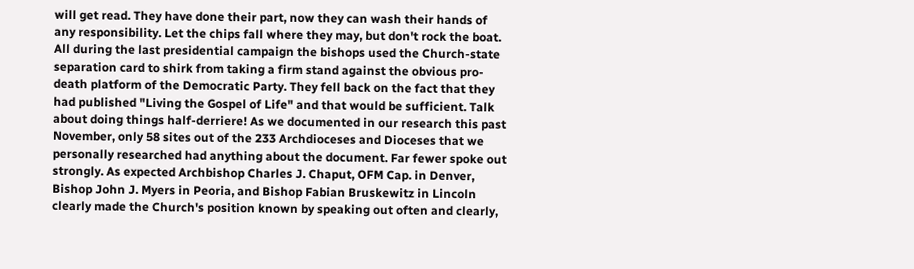will get read. They have done their part, now they can wash their hands of any responsibility. Let the chips fall where they may, but don't rock the boat. All during the last presidential campaign the bishops used the Church-state separation card to shirk from taking a firm stand against the obvious pro-death platform of the Democratic Party. They fell back on the fact that they had published "Living the Gospel of Life" and that would be sufficient. Talk about doing things half-derriere! As we documented in our research this past November, only 58 sites out of the 233 Archdioceses and Dioceses that we personally researched had anything about the document. Far fewer spoke out strongly. As expected Archbishop Charles J. Chaput, OFM Cap. in Denver, Bishop John J. Myers in Peoria, and Bishop Fabian Bruskewitz in Lincoln clearly made the Church's position known by speaking out often and clearly,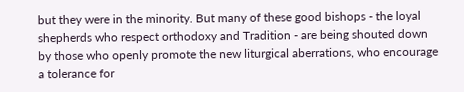but they were in the minority. But many of these good bishops - the loyal shepherds who respect orthodoxy and Tradition - are being shouted down by those who openly promote the new liturgical aberrations, who encourage a tolerance for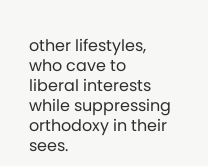other lifestyles, who cave to liberal interests while suppressing orthodoxy in their sees.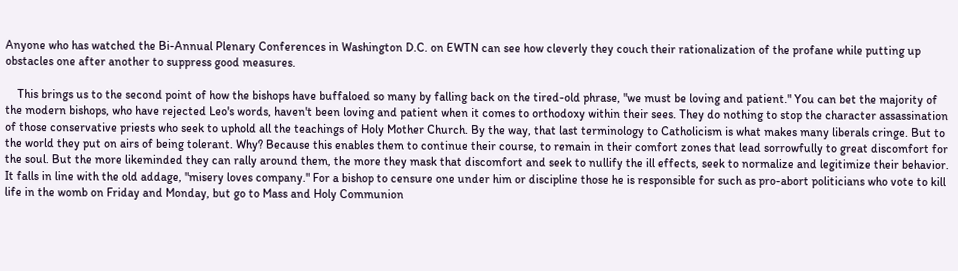Anyone who has watched the Bi-Annual Plenary Conferences in Washington D.C. on EWTN can see how cleverly they couch their rationalization of the profane while putting up obstacles one after another to suppress good measures.

    This brings us to the second point of how the bishops have buffaloed so many by falling back on the tired-old phrase, "we must be loving and patient." You can bet the majority of the modern bishops, who have rejected Leo's words, haven't been loving and patient when it comes to orthodoxy within their sees. They do nothing to stop the character assassination of those conservative priests who seek to uphold all the teachings of Holy Mother Church. By the way, that last terminology to Catholicism is what makes many liberals cringe. But to the world they put on airs of being tolerant. Why? Because this enables them to continue their course, to remain in their comfort zones that lead sorrowfully to great discomfort for the soul. But the more likeminded they can rally around them, the more they mask that discomfort and seek to nullify the ill effects, seek to normalize and legitimize their behavior. It falls in line with the old addage, "misery loves company." For a bishop to censure one under him or discipline those he is responsible for such as pro-abort politicians who vote to kill life in the womb on Friday and Monday, but go to Mass and Holy Communion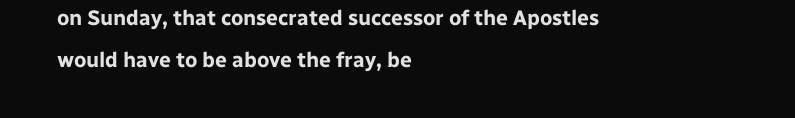on Sunday, that consecrated successor of the Apostles would have to be above the fray, be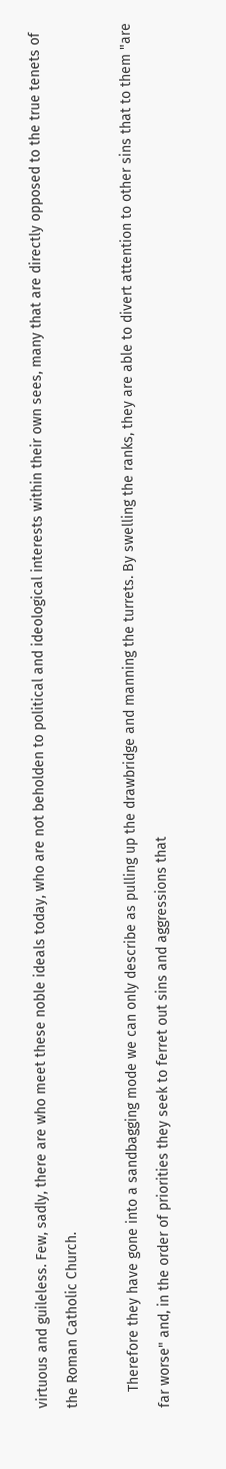virtuous and guileless. Few, sadly, there are who meet these noble ideals today, who are not beholden to political and ideological interests within their own sees, many that are directly opposed to the true tenets of the Roman Catholic Church.

    Therefore they have gone into a sandbagging mode we can only describe as pulling up the drawbridge and manning the turrets. By swelling the ranks, they are able to divert attention to other sins that to them "are far worse" and, in the order of priorities they seek to ferret out sins and aggressions that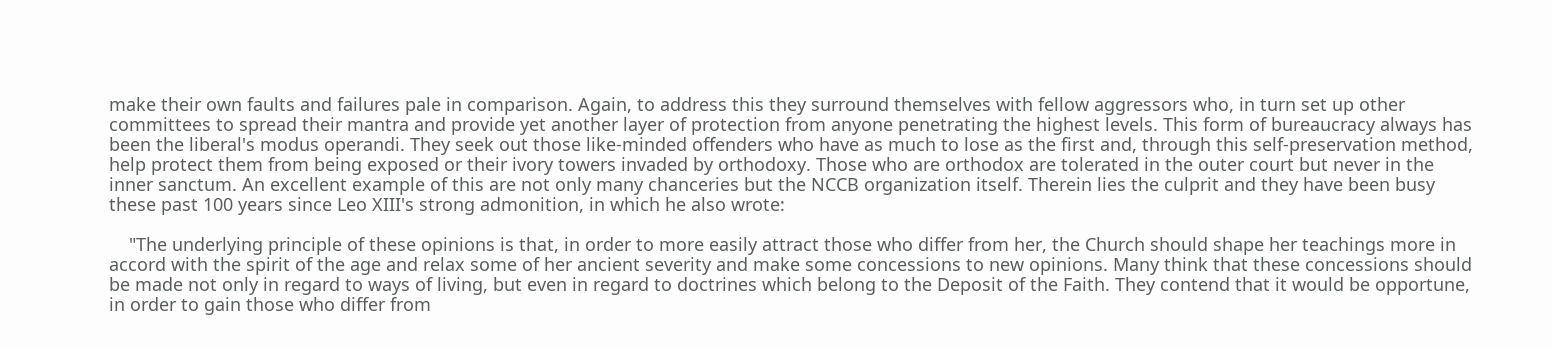make their own faults and failures pale in comparison. Again, to address this they surround themselves with fellow aggressors who, in turn set up other committees to spread their mantra and provide yet another layer of protection from anyone penetrating the highest levels. This form of bureaucracy always has been the liberal's modus operandi. They seek out those like-minded offenders who have as much to lose as the first and, through this self-preservation method, help protect them from being exposed or their ivory towers invaded by orthodoxy. Those who are orthodox are tolerated in the outer court but never in the inner sanctum. An excellent example of this are not only many chanceries but the NCCB organization itself. Therein lies the culprit and they have been busy these past 100 years since Leo XIII's strong admonition, in which he also wrote:

    "The underlying principle of these opinions is that, in order to more easily attract those who differ from her, the Church should shape her teachings more in accord with the spirit of the age and relax some of her ancient severity and make some concessions to new opinions. Many think that these concessions should be made not only in regard to ways of living, but even in regard to doctrines which belong to the Deposit of the Faith. They contend that it would be opportune, in order to gain those who differ from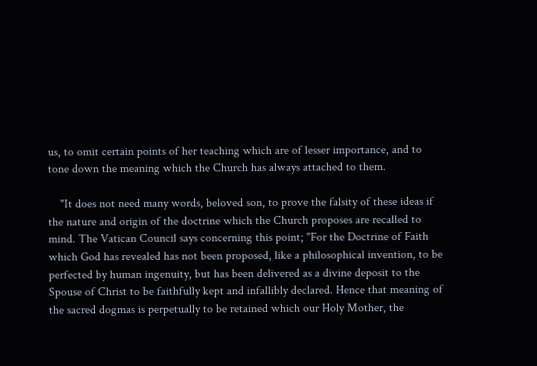us, to omit certain points of her teaching which are of lesser importance, and to tone down the meaning which the Church has always attached to them.

    "It does not need many words, beloved son, to prove the falsity of these ideas if the nature and origin of the doctrine which the Church proposes are recalled to mind. The Vatican Council says concerning this point; "For the Doctrine of Faith which God has revealed has not been proposed, like a philosophical invention, to be perfected by human ingenuity, but has been delivered as a divine deposit to the Spouse of Christ to be faithfully kept and infallibly declared. Hence that meaning of the sacred dogmas is perpetually to be retained which our Holy Mother, the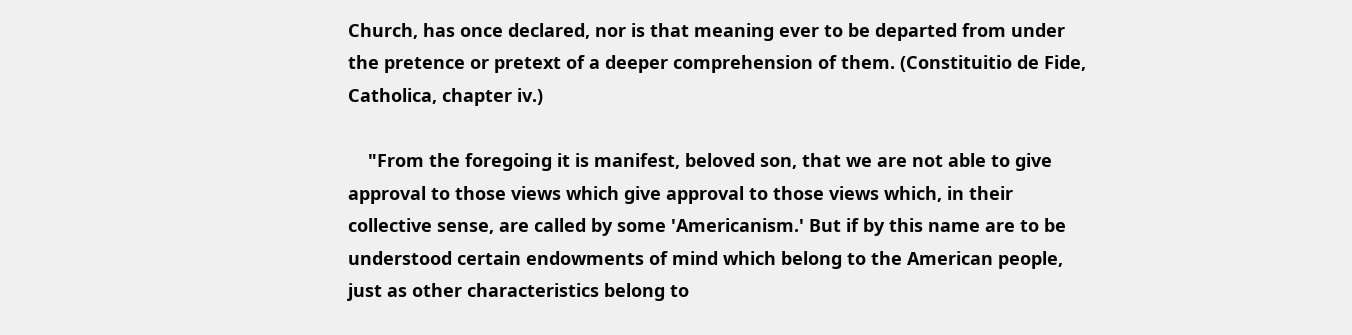Church, has once declared, nor is that meaning ever to be departed from under the pretence or pretext of a deeper comprehension of them. (Constituitio de Fide, Catholica, chapter iv.)

    "From the foregoing it is manifest, beloved son, that we are not able to give approval to those views which give approval to those views which, in their collective sense, are called by some 'Americanism.' But if by this name are to be understood certain endowments of mind which belong to the American people, just as other characteristics belong to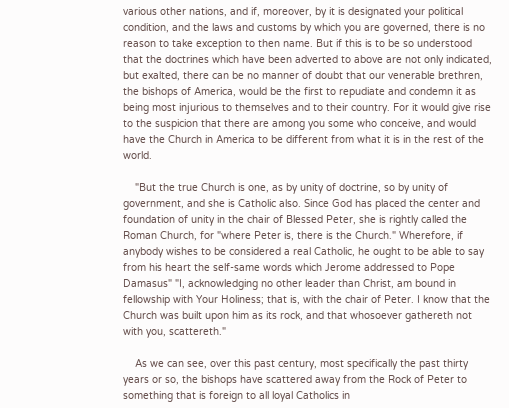various other nations, and if, moreover, by it is designated your political condition, and the laws and customs by which you are governed, there is no reason to take exception to then name. But if this is to be so understood that the doctrines which have been adverted to above are not only indicated, but exalted, there can be no manner of doubt that our venerable brethren, the bishops of America, would be the first to repudiate and condemn it as being most injurious to themselves and to their country. For it would give rise to the suspicion that there are among you some who conceive, and would have the Church in America to be different from what it is in the rest of the world.

    "But the true Church is one, as by unity of doctrine, so by unity of government, and she is Catholic also. Since God has placed the center and foundation of unity in the chair of Blessed Peter, she is rightly called the Roman Church, for "where Peter is, there is the Church." Wherefore, if anybody wishes to be considered a real Catholic, he ought to be able to say from his heart the self-same words which Jerome addressed to Pope Damasus" "I, acknowledging no other leader than Christ, am bound in fellowship with Your Holiness; that is, with the chair of Peter. I know that the Church was built upon him as its rock, and that whosoever gathereth not with you, scattereth."

    As we can see, over this past century, most specifically the past thirty years or so, the bishops have scattered away from the Rock of Peter to something that is foreign to all loyal Catholics in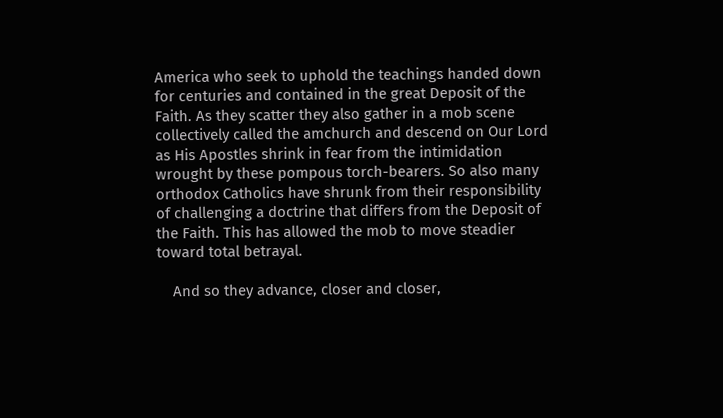America who seek to uphold the teachings handed down for centuries and contained in the great Deposit of the Faith. As they scatter they also gather in a mob scene collectively called the amchurch and descend on Our Lord as His Apostles shrink in fear from the intimidation wrought by these pompous torch-bearers. So also many orthodox Catholics have shrunk from their responsibility of challenging a doctrine that differs from the Deposit of the Faith. This has allowed the mob to move steadier toward total betrayal.

    And so they advance, closer and closer,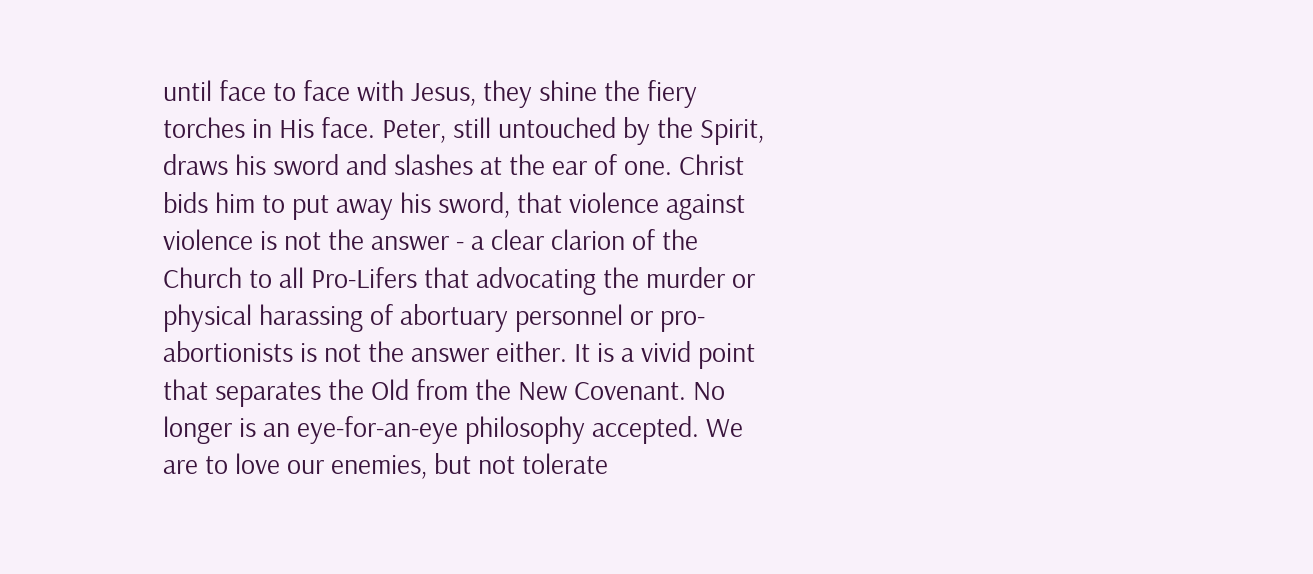until face to face with Jesus, they shine the fiery torches in His face. Peter, still untouched by the Spirit, draws his sword and slashes at the ear of one. Christ bids him to put away his sword, that violence against violence is not the answer - a clear clarion of the Church to all Pro-Lifers that advocating the murder or physical harassing of abortuary personnel or pro-abortionists is not the answer either. It is a vivid point that separates the Old from the New Covenant. No longer is an eye-for-an-eye philosophy accepted. We are to love our enemies, but not tolerate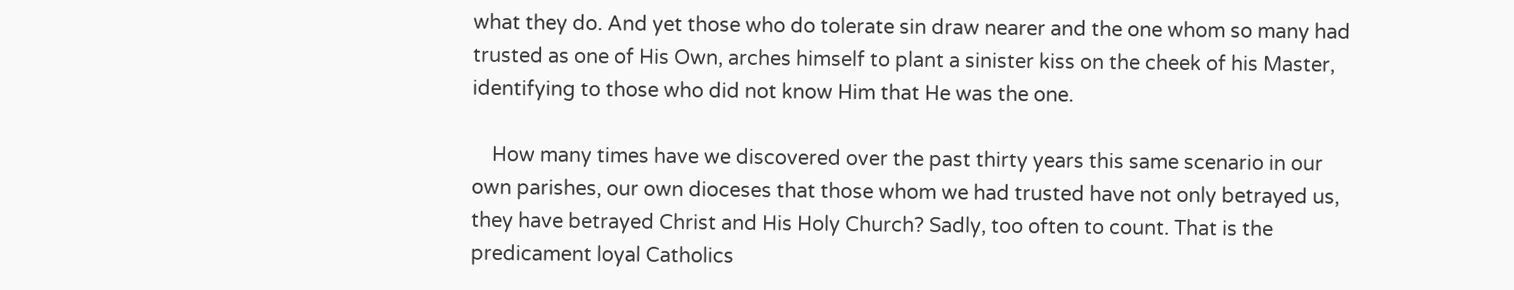what they do. And yet those who do tolerate sin draw nearer and the one whom so many had trusted as one of His Own, arches himself to plant a sinister kiss on the cheek of his Master, identifying to those who did not know Him that He was the one.

    How many times have we discovered over the past thirty years this same scenario in our own parishes, our own dioceses that those whom we had trusted have not only betrayed us, they have betrayed Christ and His Holy Church? Sadly, too often to count. That is the predicament loyal Catholics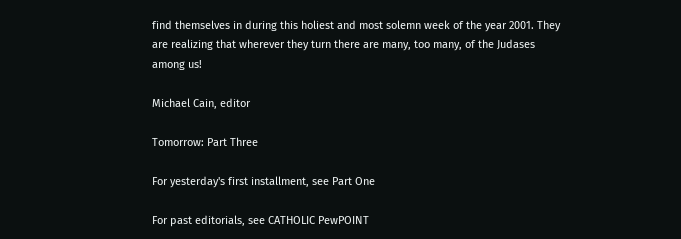find themselves in during this holiest and most solemn week of the year 2001. They are realizing that wherever they turn there are many, too many, of the Judases among us!

Michael Cain, editor

Tomorrow: Part Three

For yesterday's first installment, see Part One

For past editorials, see CATHOLIC PewPOINT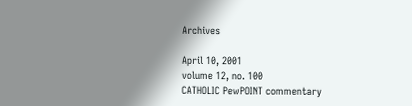Archives

April 10, 2001
volume 12, no. 100
CATHOLIC PewPOINT commentary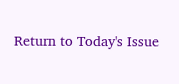Return to Today's Issue